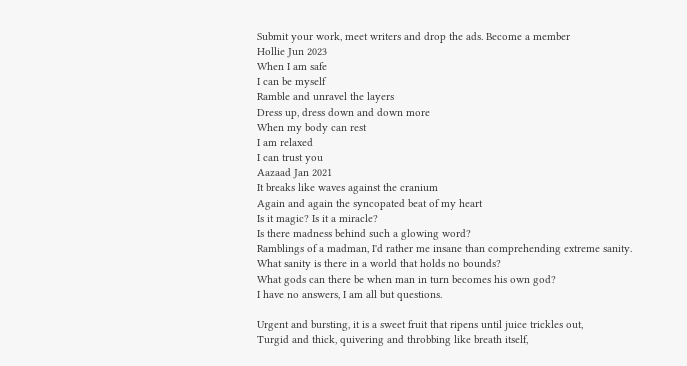Submit your work, meet writers and drop the ads. Become a member
Hollie Jun 2023
When I am safe
I can be myself
Ramble and unravel the layers
Dress up, dress down and down more
When my body can rest
I am relaxed
I can trust you
Aazaad Jan 2021
It breaks like waves against the cranium
Again and again the syncopated beat of my heart
Is it magic? Is it a miracle?
Is there madness behind such a glowing word?
Ramblings of a madman, I'd rather me insane than comprehending extreme sanity.
What sanity is there in a world that holds no bounds?
What gods can there be when man in turn becomes his own god?
I have no answers, I am all but questions.

Urgent and bursting, it is a sweet fruit that ripens until juice trickles out,
Turgid and thick, quivering and throbbing like breath itself,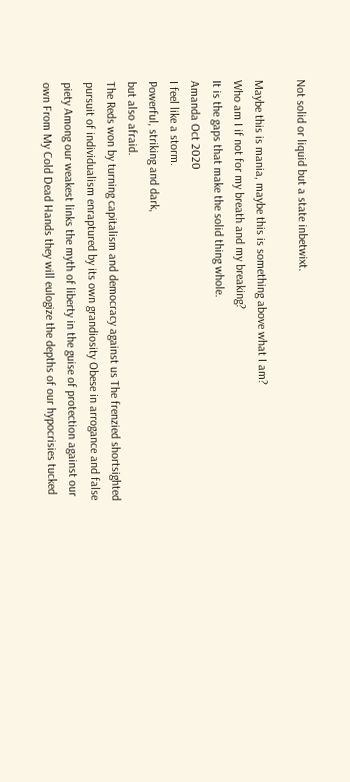Not solid or liquid but a state inbetwixt.

Maybe this is mania, maybe this is something above what I am?
Who am I if not for my breath and my breaking?
It is the gaps that make the solid thing whole.
Amanda Oct 2020
I feel like a storm.
Powerful, striking and dark,
but also afraid.
The Reds won by turning capitalism and democracy against us The frenzied shortsighted pursuit of individualism enraptured by its own grandiosity Obese in arrogance and false piety Among our weakest links the myth of liberty in the guise of protection against our own From My Cold Dead Hands they will eulogize the depths of our hypocrisies tucked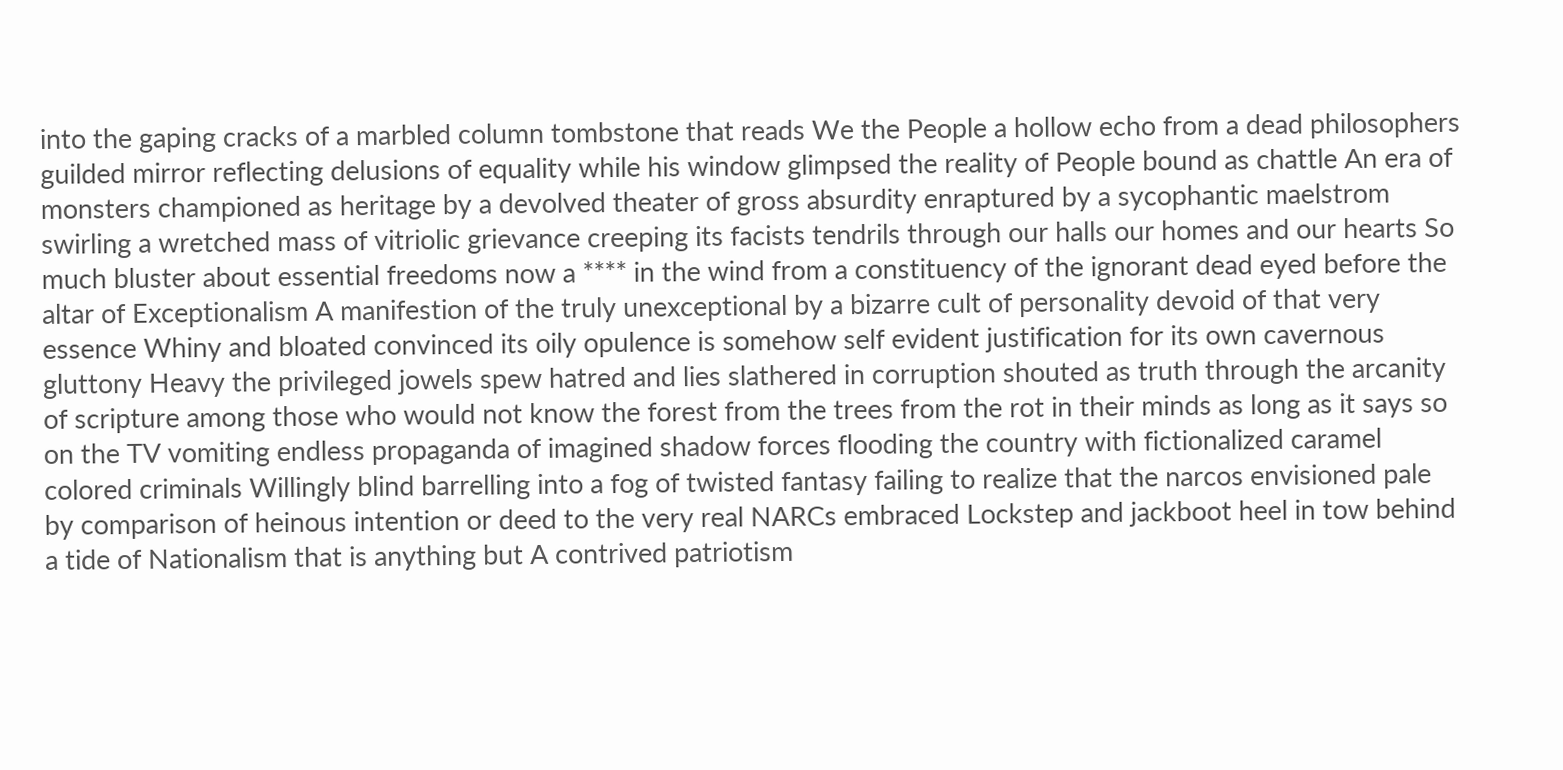into the gaping cracks of a marbled column tombstone that reads We the People a hollow echo from a dead philosophers guilded mirror reflecting delusions of equality while his window glimpsed the reality of People bound as chattle An era of monsters championed as heritage by a devolved theater of gross absurdity enraptured by a sycophantic maelstrom swirling a wretched mass of vitriolic grievance creeping its facists tendrils through our halls our homes and our hearts So much bluster about essential freedoms now a **** in the wind from a constituency of the ignorant dead eyed before the altar of Exceptionalism A manifestion of the truly unexceptional by a bizarre cult of personality devoid of that very essence Whiny and bloated convinced its oily opulence is somehow self evident justification for its own cavernous gluttony Heavy the privileged jowels spew hatred and lies slathered in corruption shouted as truth through the arcanity of scripture among those who would not know the forest from the trees from the rot in their minds as long as it says so on the TV vomiting endless propaganda of imagined shadow forces flooding the country with fictionalized caramel colored criminals Willingly blind barrelling into a fog of twisted fantasy failing to realize that the narcos envisioned pale by comparison of heinous intention or deed to the very real NARCs embraced Lockstep and jackboot heel in tow behind a tide of Nationalism that is anything but A contrived patriotism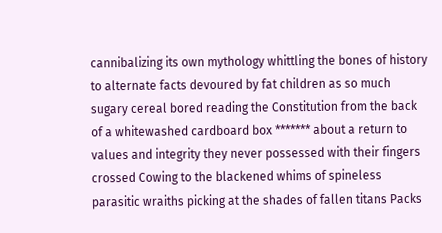cannibalizing its own mythology whittling the bones of history to alternate facts devoured by fat children as so much sugary cereal bored reading the Constitution from the back of a whitewashed cardboard box ******* about a return to values and integrity they never possessed with their fingers crossed Cowing to the blackened whims of spineless parasitic wraiths picking at the shades of fallen titans Packs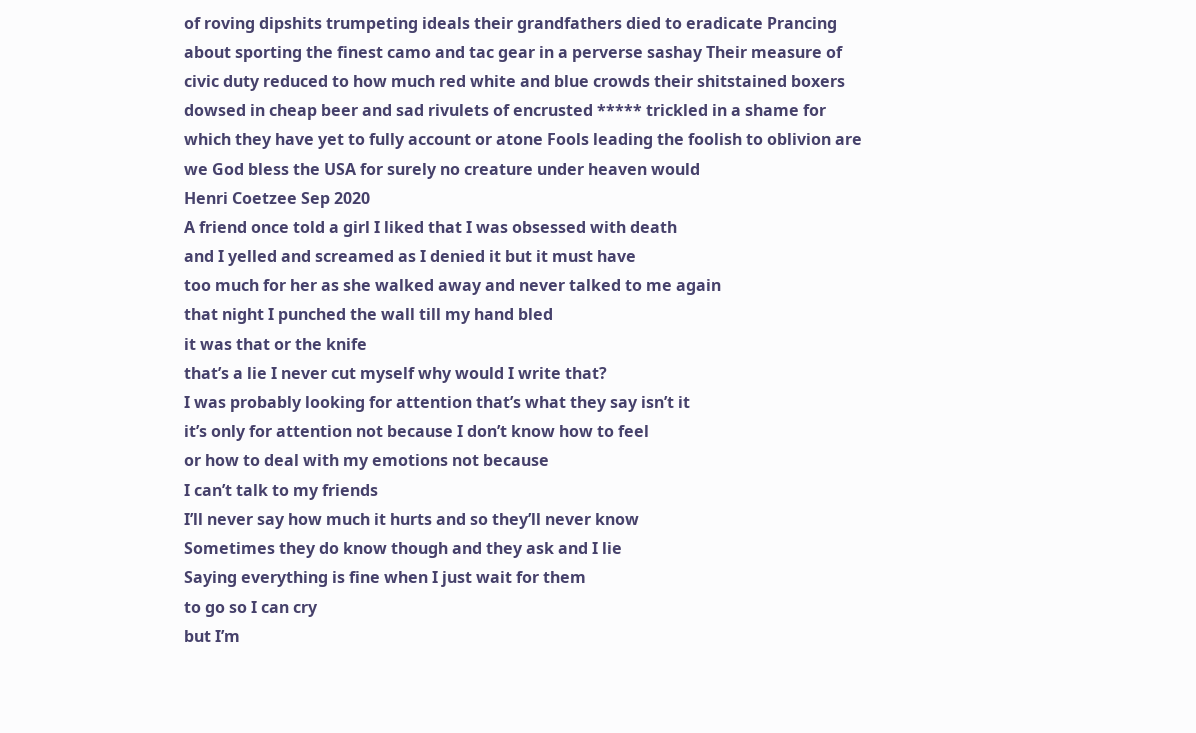of roving dipshits trumpeting ideals their grandfathers died to eradicate Prancing about sporting the finest camo and tac gear in a perverse sashay Their measure of civic duty reduced to how much red white and blue crowds their shitstained boxers dowsed in cheap beer and sad rivulets of encrusted ***** trickled in a shame for which they have yet to fully account or atone Fools leading the foolish to oblivion are we God bless the USA for surely no creature under heaven would
Henri Coetzee Sep 2020
A friend once told a girl I liked that I was obsessed with death
and I yelled and screamed as I denied it but it must have
too much for her as she walked away and never talked to me again
that night I punched the wall till my hand bled
it was that or the knife
that’s a lie I never cut myself why would I write that?
I was probably looking for attention that’s what they say isn’t it
it’s only for attention not because I don’t know how to feel
or how to deal with my emotions not because
I can’t talk to my friends
I’ll never say how much it hurts and so they’ll never know
Sometimes they do know though and they ask and I lie
Saying everything is fine when I just wait for them
to go so I can cry
but I’m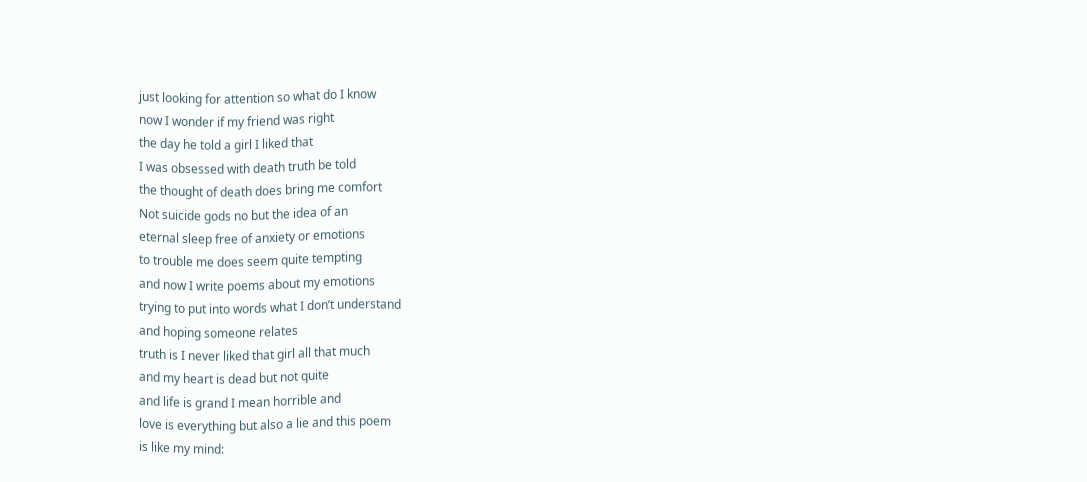just looking for attention so what do I know
now I wonder if my friend was right
the day he told a girl I liked that
I was obsessed with death truth be told
the thought of death does bring me comfort
Not suicide gods no but the idea of an
eternal sleep free of anxiety or emotions
to trouble me does seem quite tempting
and now I write poems about my emotions
trying to put into words what I don’t understand
and hoping someone relates
truth is I never liked that girl all that much
and my heart is dead but not quite
and life is grand I mean horrible and
love is everything but also a lie and this poem
is like my mind: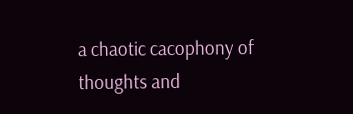a chaotic cacophony of thoughts and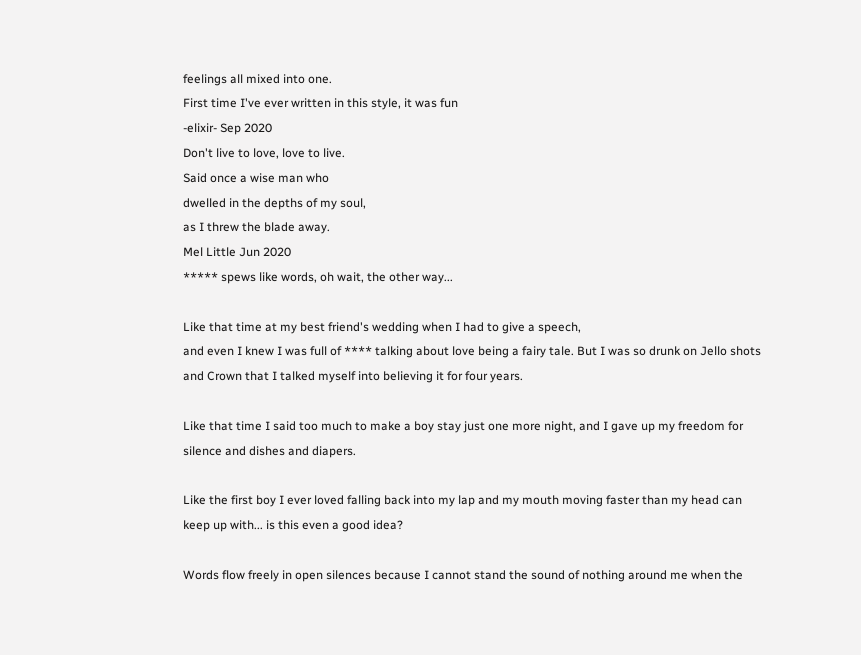feelings all mixed into one.
First time I've ever written in this style, it was fun
-elixir- Sep 2020
Don't live to love, love to live.
Said once a wise man who
dwelled in the depths of my soul,
as I threw the blade away.
Mel Little Jun 2020
***** spews like words, oh wait, the other way...

Like that time at my best friend's wedding when I had to give a speech,
and even I knew I was full of **** talking about love being a fairy tale. But I was so drunk on Jello shots and Crown that I talked myself into believing it for four years.

Like that time I said too much to make a boy stay just one more night, and I gave up my freedom for silence and dishes and diapers.

Like the first boy I ever loved falling back into my lap and my mouth moving faster than my head can keep up with... is this even a good idea?

Words flow freely in open silences because I cannot stand the sound of nothing around me when the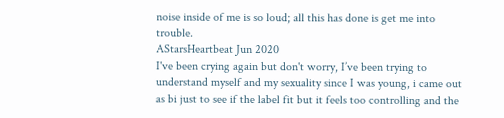noise inside of me is so loud; all this has done is get me into trouble.
AStarsHeartbeat Jun 2020
I've been crying again but don't worry, I’ve been trying to understand myself and my sexuality since I was young, i came out as bi just to see if the label fit but it feels too controlling and the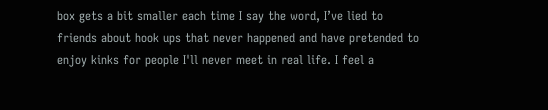box gets a bit smaller each time I say the word, I’ve lied to friends about hook ups that never happened and have pretended to enjoy kinks for people I'll never meet in real life. I feel a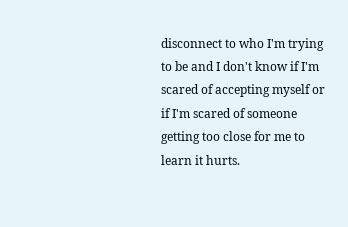disconnect to who I'm trying to be and I don't know if I'm scared of accepting myself or if I'm scared of someone getting too close for me to learn it hurts.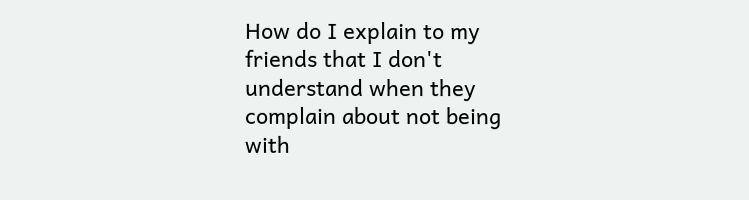How do I explain to my friends that I don't understand when they complain about not being with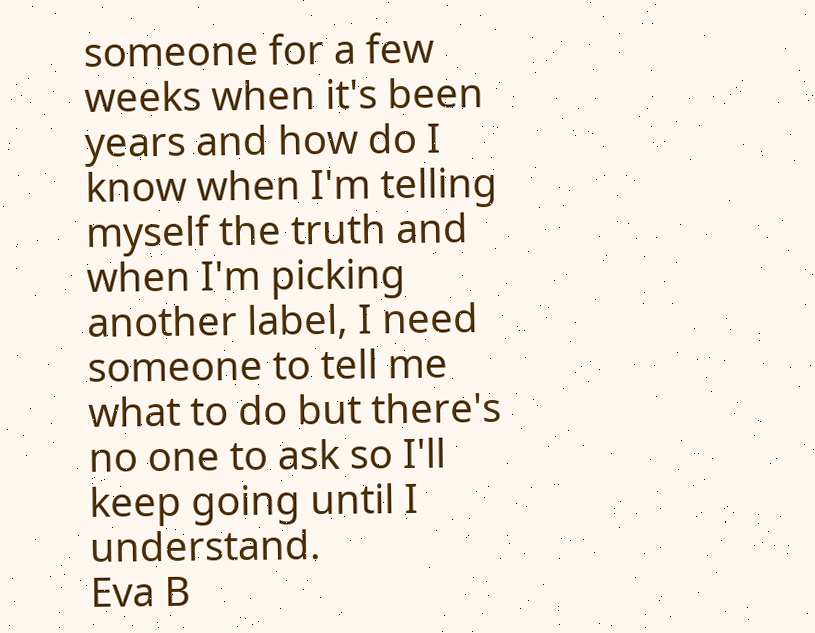someone for a few weeks when it's been years and how do I know when I'm telling myself the truth and when I'm picking another label, I need someone to tell me what to do but there's no one to ask so I'll keep going until I understand.
Eva B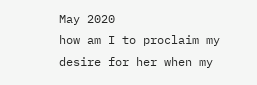May 2020
how am I to proclaim my desire for her when my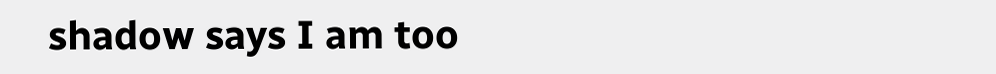shadow says I am too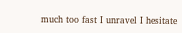much too fast I unravel I hesitate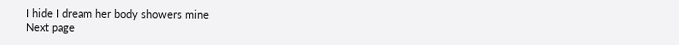I hide I dream her body showers mine
Next page